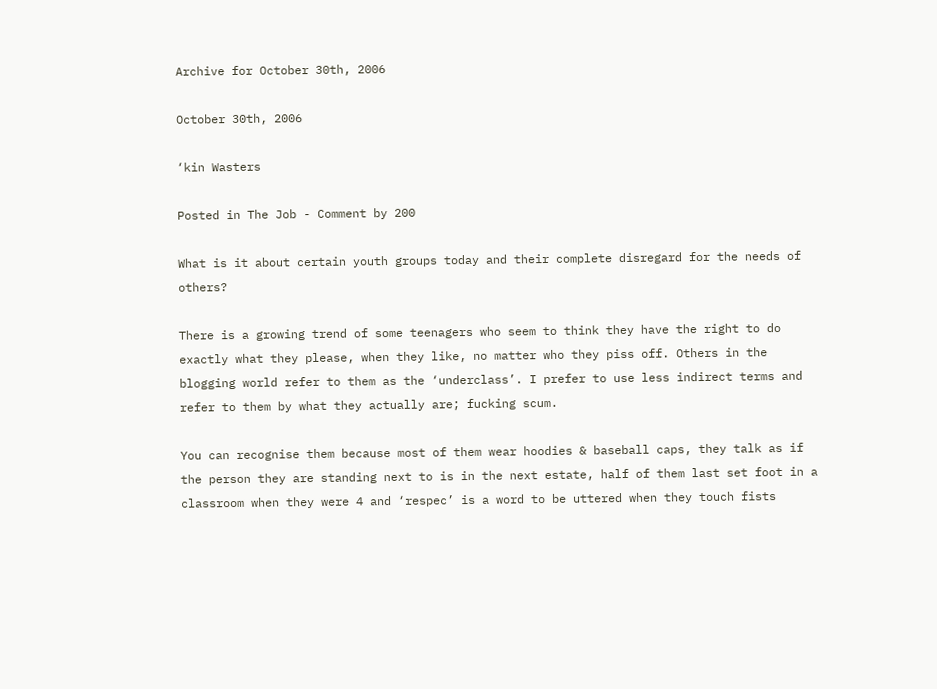Archive for October 30th, 2006

October 30th, 2006

‘kin Wasters

Posted in The Job - Comment by 200

What is it about certain youth groups today and their complete disregard for the needs of others?

There is a growing trend of some teenagers who seem to think they have the right to do exactly what they please, when they like, no matter who they piss off. Others in the blogging world refer to them as the ‘underclass’. I prefer to use less indirect terms and refer to them by what they actually are; fucking scum.

You can recognise them because most of them wear hoodies & baseball caps, they talk as if the person they are standing next to is in the next estate, half of them last set foot in a classroom when they were 4 and ‘respec’ is a word to be uttered when they touch fists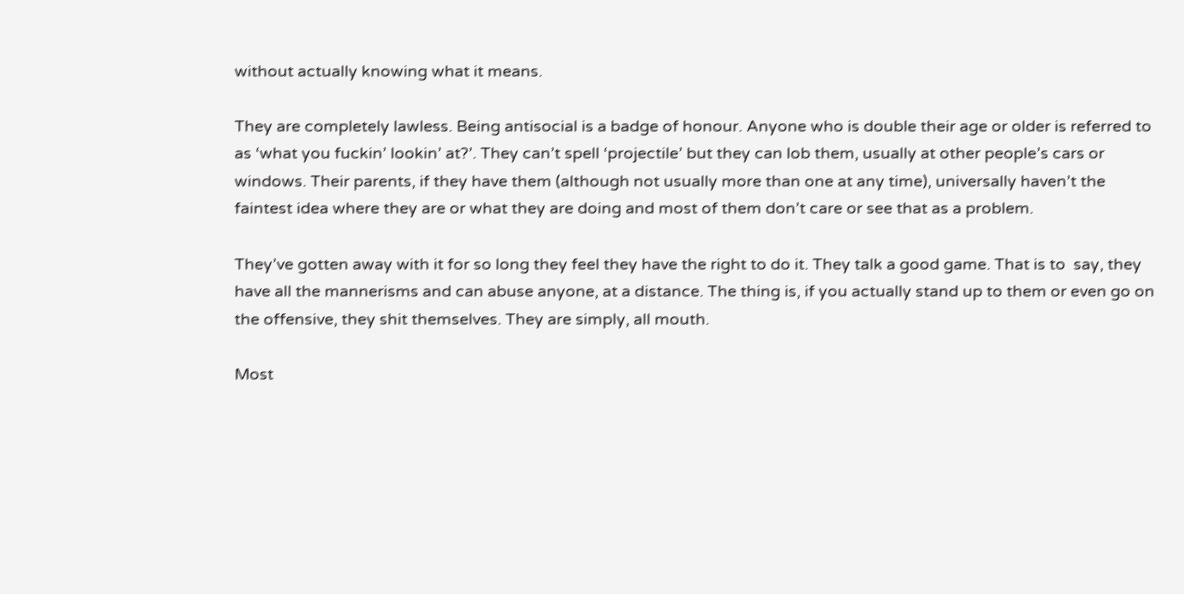without actually knowing what it means.

They are completely lawless. Being antisocial is a badge of honour. Anyone who is double their age or older is referred to as ‘what you fuckin’ lookin’ at?’. They can’t spell ‘projectile’ but they can lob them, usually at other people’s cars or windows. Their parents, if they have them (although not usually more than one at any time), universally haven’t the faintest idea where they are or what they are doing and most of them don’t care or see that as a problem.

They’ve gotten away with it for so long they feel they have the right to do it. They talk a good game. That is to  say, they have all the mannerisms and can abuse anyone, at a distance. The thing is, if you actually stand up to them or even go on the offensive, they shit themselves. They are simply, all mouth.

Most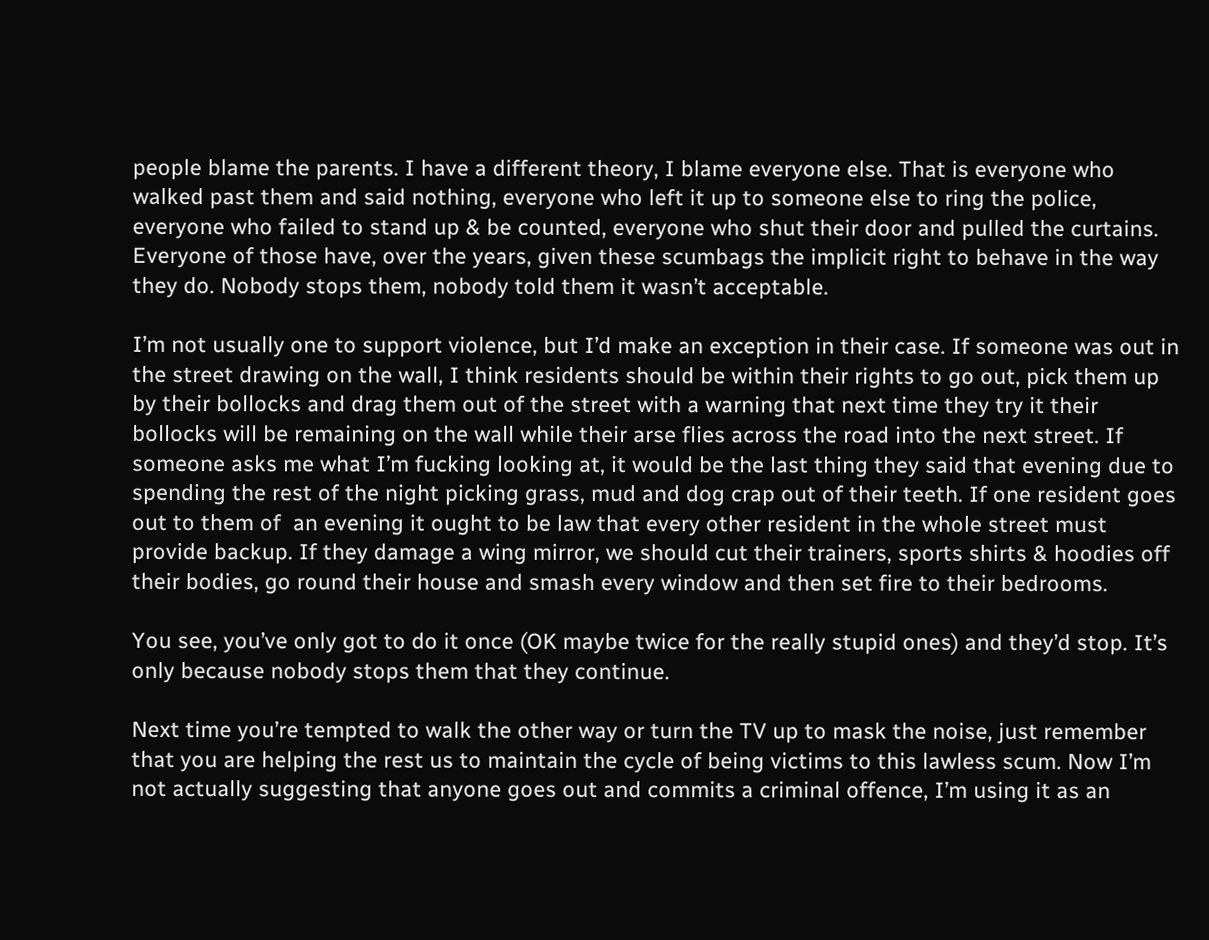people blame the parents. I have a different theory, I blame everyone else. That is everyone who walked past them and said nothing, everyone who left it up to someone else to ring the police, everyone who failed to stand up & be counted, everyone who shut their door and pulled the curtains. Everyone of those have, over the years, given these scumbags the implicit right to behave in the way they do. Nobody stops them, nobody told them it wasn’t acceptable.

I’m not usually one to support violence, but I’d make an exception in their case. If someone was out in the street drawing on the wall, I think residents should be within their rights to go out, pick them up by their bollocks and drag them out of the street with a warning that next time they try it their bollocks will be remaining on the wall while their arse flies across the road into the next street. If someone asks me what I’m fucking looking at, it would be the last thing they said that evening due to spending the rest of the night picking grass, mud and dog crap out of their teeth. If one resident goes out to them of  an evening it ought to be law that every other resident in the whole street must provide backup. If they damage a wing mirror, we should cut their trainers, sports shirts & hoodies off their bodies, go round their house and smash every window and then set fire to their bedrooms.

You see, you’ve only got to do it once (OK maybe twice for the really stupid ones) and they’d stop. It’s only because nobody stops them that they continue.

Next time you’re tempted to walk the other way or turn the TV up to mask the noise, just remember that you are helping the rest us to maintain the cycle of being victims to this lawless scum. Now I’m not actually suggesting that anyone goes out and commits a criminal offence, I’m using it as an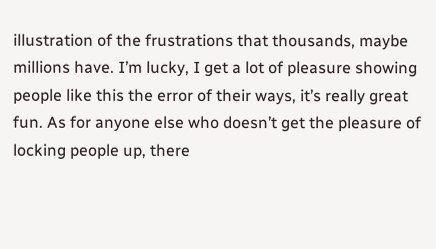illustration of the frustrations that thousands, maybe millions have. I’m lucky, I get a lot of pleasure showing people like this the error of their ways, it’s really great fun. As for anyone else who doesn’t get the pleasure of locking people up, there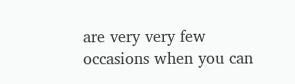are very very few occasions when you can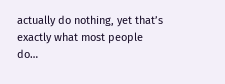actually do nothing, yet that’s exactly what most people do…